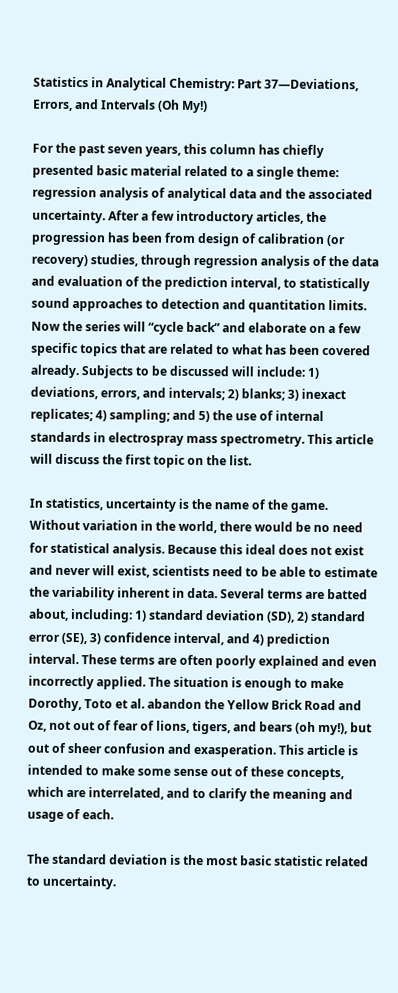Statistics in Analytical Chemistry: Part 37—Deviations, Errors, and Intervals (Oh My!)

For the past seven years, this column has chiefly presented basic material related to a single theme: regression analysis of analytical data and the associated uncertainty. After a few introductory articles, the progression has been from design of calibration (or recovery) studies, through regression analysis of the data and evaluation of the prediction interval, to statistically sound approaches to detection and quantitation limits. Now the series will “cycle back” and elaborate on a few specific topics that are related to what has been covered already. Subjects to be discussed will include: 1) deviations, errors, and intervals; 2) blanks; 3) inexact replicates; 4) sampling; and 5) the use of internal standards in electrospray mass spectrometry. This article will discuss the first topic on the list.

In statistics, uncertainty is the name of the game. Without variation in the world, there would be no need for statistical analysis. Because this ideal does not exist and never will exist, scientists need to be able to estimate the variability inherent in data. Several terms are batted about, including: 1) standard deviation (SD), 2) standard error (SE), 3) confidence interval, and 4) prediction interval. These terms are often poorly explained and even incorrectly applied. The situation is enough to make Dorothy, Toto et al. abandon the Yellow Brick Road and Oz, not out of fear of lions, tigers, and bears (oh my!), but out of sheer confusion and exasperation. This article is intended to make some sense out of these concepts, which are interrelated, and to clarify the meaning and usage of each.

The standard deviation is the most basic statistic related to uncertainty.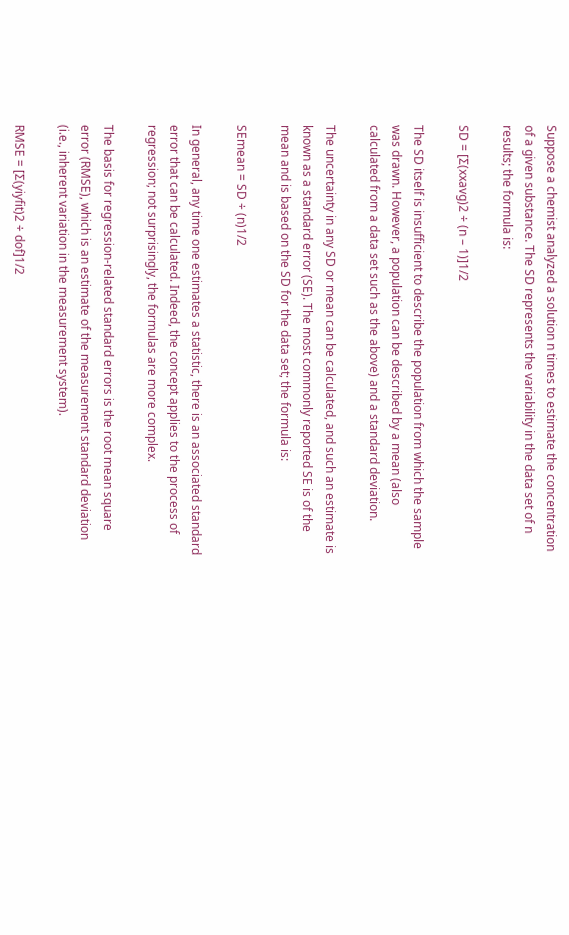Suppose a chemist analyzed a solution n times to estimate the concentration of a given substance. The SD represents the variability in the data set of n results; the formula is:

SD = [Σ(xxavg)2 ÷ (n – 1)]1/2

The SD itself is insufficient to describe the population from which the sample was drawn. However, a population can be described by a mean (also calculated from a data set such as the above) and a standard deviation.

The uncertainty in any SD or mean can be calculated, and such an estimate is known as a standard error (SE). The most commonly reported SE is of the mean and is based on the SD for the data set; the formula is:

SEmean = SD ÷ (n)1/2

In general, any time one estimates a statistic, there is an associated standard error that can be calculated. Indeed, the concept applies to the process of regression; not surprisingly, the formulas are more complex.

The basis for regression-related standard errors is the root mean square error (RMSE), which is an estimate of the measurement standard deviation (i.e., inherent variation in the measurement system).

RMSE = [Σ(yiyfit)2 ÷ dof]1/2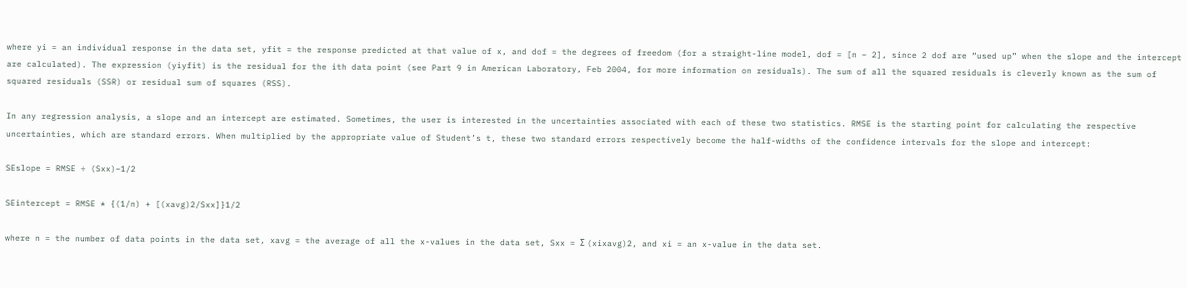where yi = an individual response in the data set, yfit = the response predicted at that value of x, and dof = the degrees of freedom (for a straight-line model, dof = [n – 2], since 2 dof are “used up” when the slope and the intercept are calculated). The expression (yiyfit) is the residual for the ith data point (see Part 9 in American Laboratory, Feb 2004, for more information on residuals). The sum of all the squared residuals is cleverly known as the sum of squared residuals (SSR) or residual sum of squares (RSS).

In any regression analysis, a slope and an intercept are estimated. Sometimes, the user is interested in the uncertainties associated with each of these two statistics. RMSE is the starting point for calculating the respective uncertainties, which are standard errors. When multiplied by the appropriate value of Student’s t, these two standard errors respectively become the half-widths of the confidence intervals for the slope and intercept:

SEslope = RMSE ÷ (Sxx)–1/2

SEintercept = RMSE * {(1/n) + [(xavg)2/Sxx]}1/2

where n = the number of data points in the data set, xavg = the average of all the x-values in the data set, Sxx = Σ (xixavg)2, and xi = an x-value in the data set.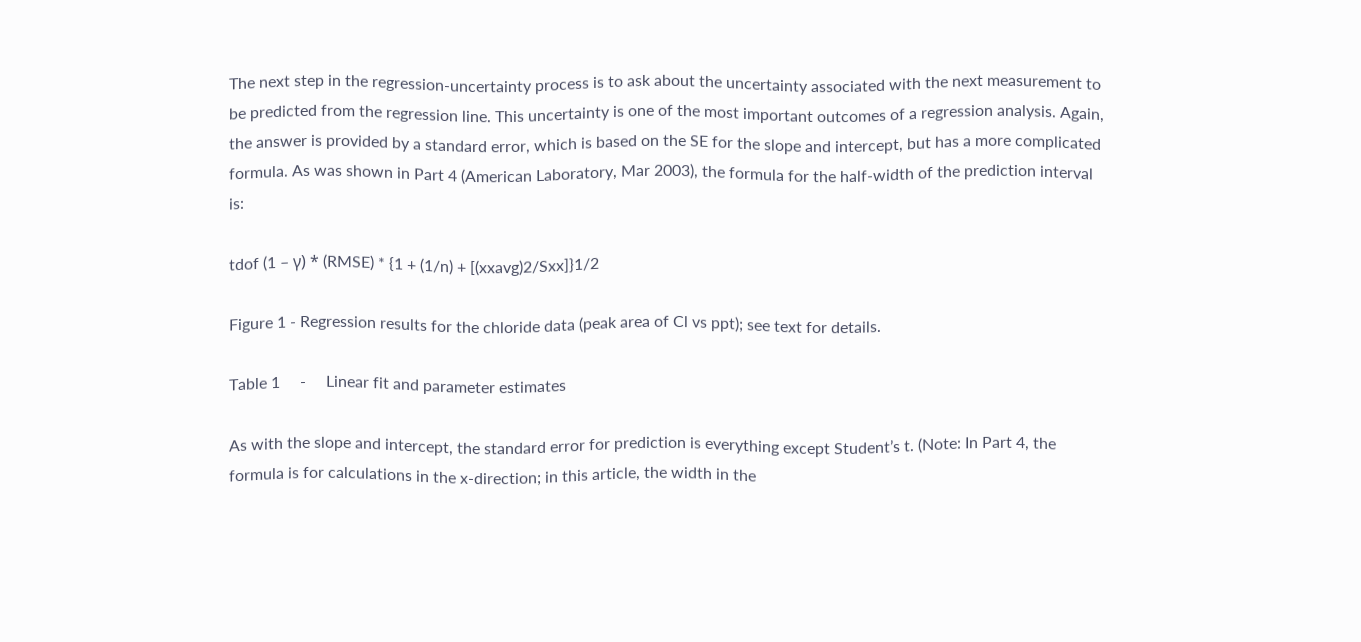The next step in the regression-uncertainty process is to ask about the uncertainty associated with the next measurement to be predicted from the regression line. This uncertainty is one of the most important outcomes of a regression analysis. Again, the answer is provided by a standard error, which is based on the SE for the slope and intercept, but has a more complicated formula. As was shown in Part 4 (American Laboratory, Mar 2003), the formula for the half-width of the prediction interval is:

tdof (1 – γ) * (RMSE) * {1 + (1/n) + [(xxavg)2/Sxx]}1/2

Figure 1 - Regression results for the chloride data (peak area of Cl vs ppt); see text for details.

Table 1     -     Linear fit and parameter estimates

As with the slope and intercept, the standard error for prediction is everything except Student’s t. (Note: In Part 4, the formula is for calculations in the x-direction; in this article, the width in the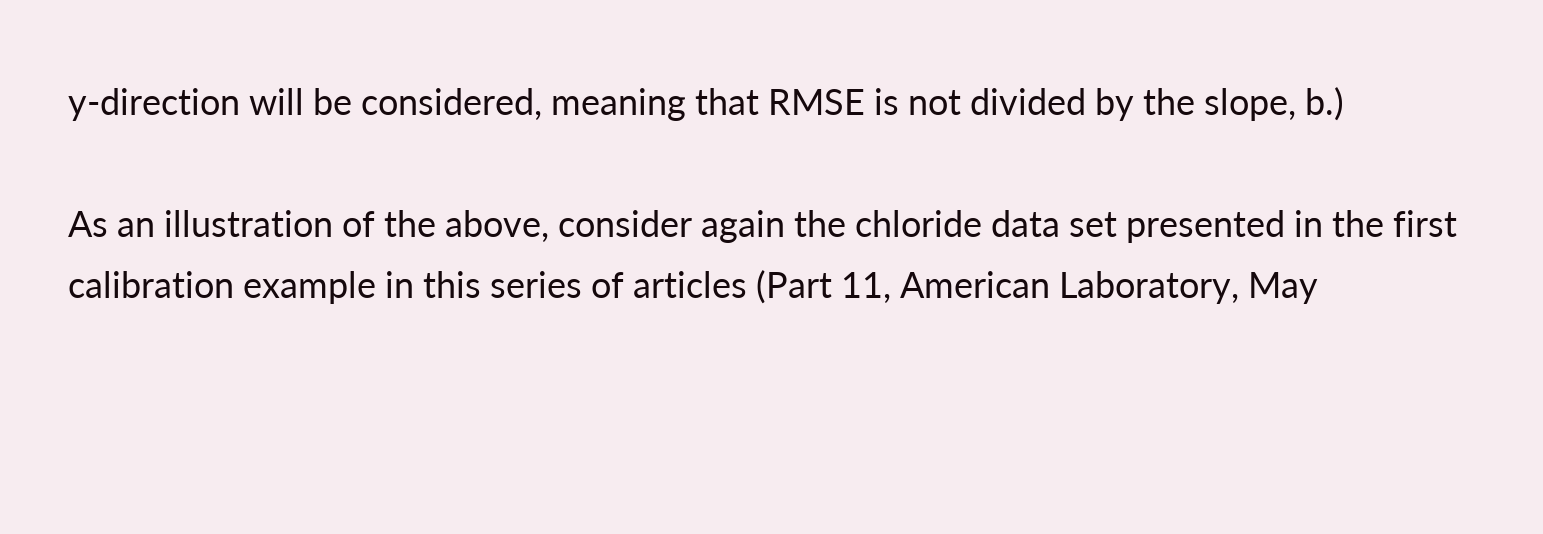y-direction will be considered, meaning that RMSE is not divided by the slope, b.)

As an illustration of the above, consider again the chloride data set presented in the first calibration example in this series of articles (Part 11, American Laboratory, May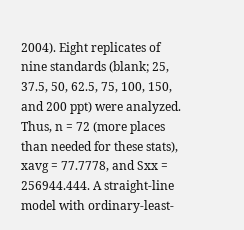2004). Eight replicates of nine standards (blank; 25, 37.5, 50, 62.5, 75, 100, 150, and 200 ppt) were analyzed. Thus, n = 72 (more places than needed for these stats), xavg = 77.7778, and Sxx = 256944.444. A straight-line model with ordinary-least-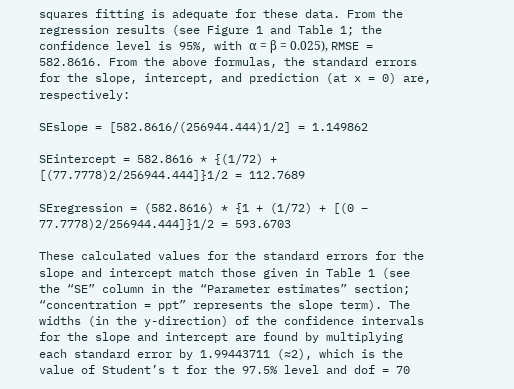squares fitting is adequate for these data. From the regression results (see Figure 1 and Table 1; the confidence level is 95%, with α = β = 0.025), RMSE = 582.8616. From the above formulas, the standard errors for the slope, intercept, and prediction (at x = 0) are, respectively:

SEslope = [582.8616/(256944.444)1/2] = 1.149862

SEintercept = 582.8616 * {(1/72) + [(77.7778)2/256944.444]}1/2 = 112.7689

SEregression = (582.8616) * {1 + (1/72) + [(0 – 77.7778)2/256944.444]}1/2 = 593.6703

These calculated values for the standard errors for the slope and intercept match those given in Table 1 (see the “SE” column in the “Parameter estimates” section; “concentration = ppt” represents the slope term). The widths (in the y-direction) of the confidence intervals for the slope and intercept are found by multiplying each standard error by 1.99443711 (≈2), which is the value of Student’s t for the 97.5% level and dof = 70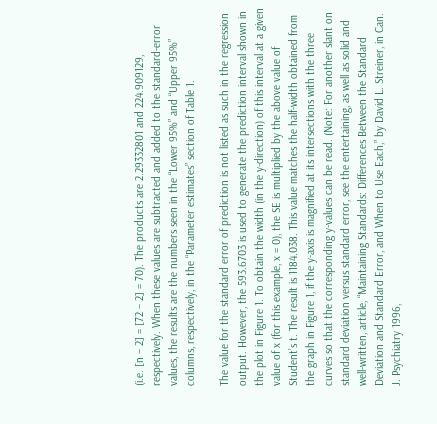(i.e. [n – 2] = [72 – 2] = 70). The products are 2.29332801 and 224.909129, respectively. When these values are subtracted and added to the standard-error values, the results are the numbers seen in the “Lower 95%” and “Upper 95%” columns, respectively, in the “Parameter estimates” section of Table 1.

The value for the standard error of prediction is not listed as such in the regression output. However, the 593.6703 is used to generate the prediction interval shown in the plot in Figure 1. To obtain the width (in the y-direction) of this interval at a given value of x (for this example, x = 0), the SE is multiplied by the above value of Student’s t. The result is 1184.038. This value matches the half-width obtained from the graph in Figure 1, if the y-axis is magnified at its intersections with the three curves so that the corresponding y-values can be read. (Note: For another slant on standard deviation versus standard error, see the entertaining, as well as solid and well-written, article, “Maintaining Standards: Differences Between the Standard Deviation and Standard Error, and When to Use Each,” by David L. Streiner, in Can. J. Psychiatry 1996,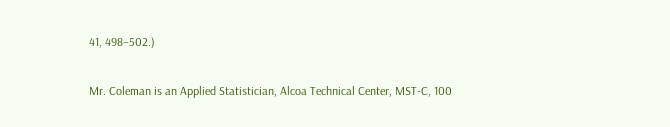41, 498–502.)

Mr. Coleman is an Applied Statistician, Alcoa Technical Center, MST-C, 100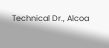Technical Dr., Alcoa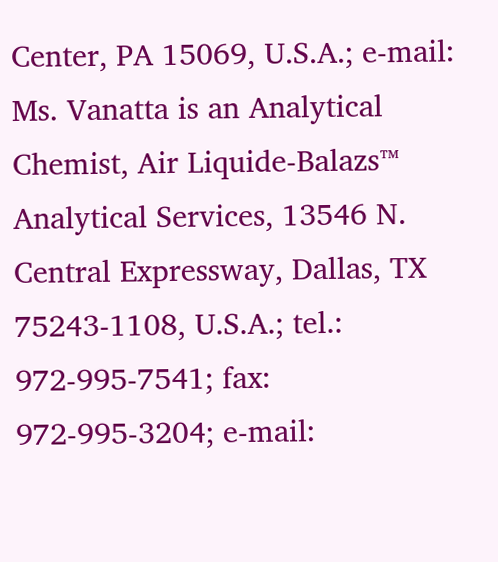Center, PA 15069, U.S.A.; e-mail: Ms. Vanatta is an Analytical Chemist, Air Liquide-Balazs™ Analytical Services, 13546 N. Central Expressway, Dallas, TX 75243-1108, U.S.A.; tel.: 972-995-7541; fax: 972-995-3204; e-mail: